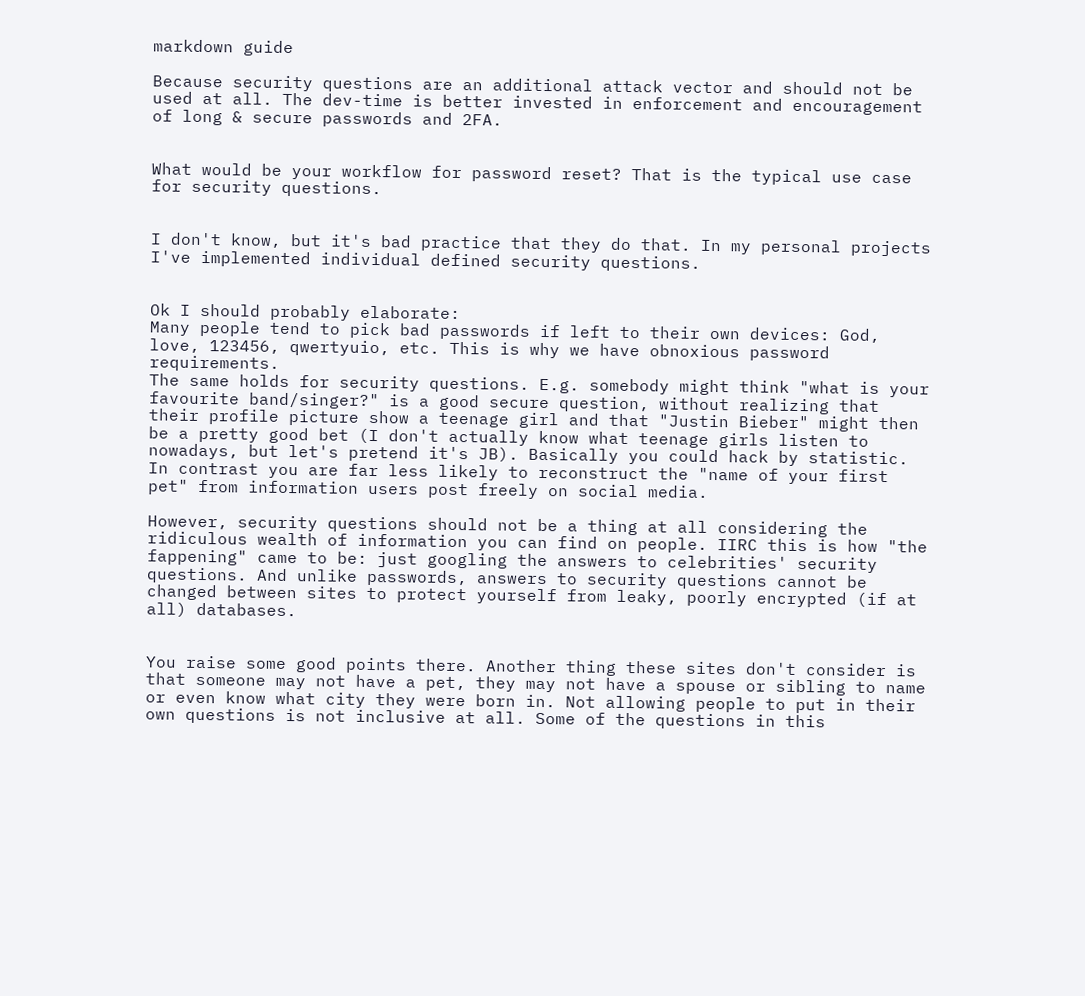markdown guide

Because security questions are an additional attack vector and should not be used at all. The dev-time is better invested in enforcement and encouragement of long & secure passwords and 2FA.


What would be your workflow for password reset? That is the typical use case for security questions.


I don't know, but it's bad practice that they do that. In my personal projects I've implemented individual defined security questions.


Ok I should probably elaborate:
Many people tend to pick bad passwords if left to their own devices: God, love, 123456, qwertyuio, etc. This is why we have obnoxious password requirements.
The same holds for security questions. E.g. somebody might think "what is your favourite band/singer?" is a good secure question, without realizing that their profile picture show a teenage girl and that "Justin Bieber" might then be a pretty good bet (I don't actually know what teenage girls listen to nowadays, but let's pretend it's JB). Basically you could hack by statistic. In contrast you are far less likely to reconstruct the "name of your first pet" from information users post freely on social media.

However, security questions should not be a thing at all considering the ridiculous wealth of information you can find on people. IIRC this is how "the fappening" came to be: just googling the answers to celebrities' security questions. And unlike passwords, answers to security questions cannot be changed between sites to protect yourself from leaky, poorly encrypted (if at all) databases.


You raise some good points there. Another thing these sites don't consider is that someone may not have a pet, they may not have a spouse or sibling to name or even know what city they were born in. Not allowing people to put in their own questions is not inclusive at all. Some of the questions in this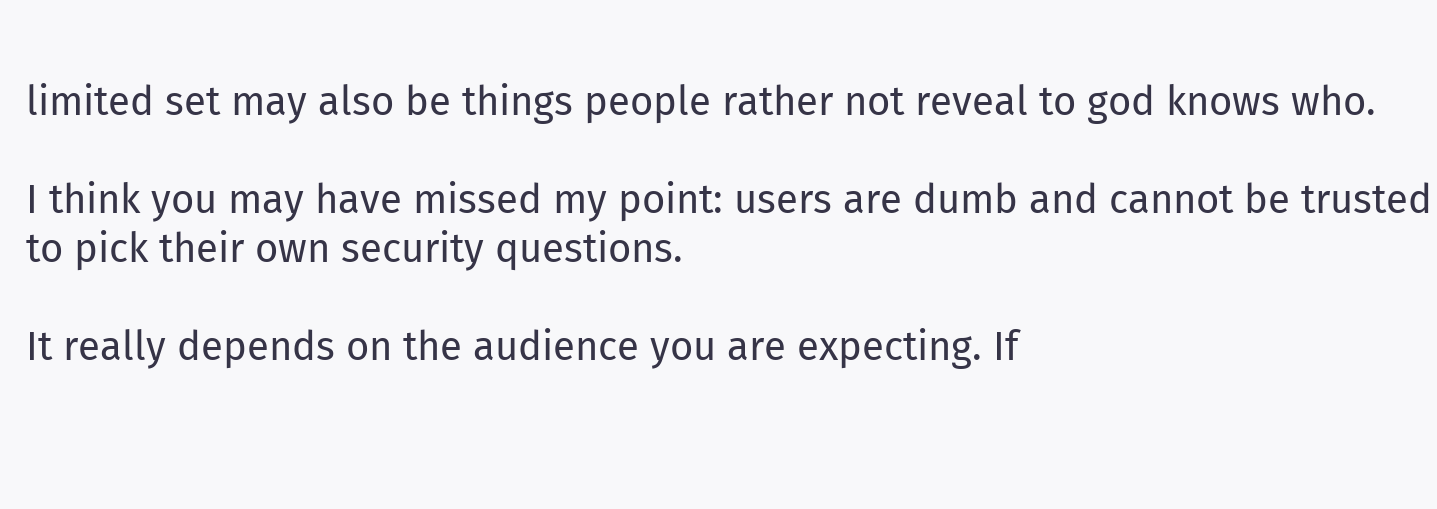limited set may also be things people rather not reveal to god knows who.

I think you may have missed my point: users are dumb and cannot be trusted to pick their own security questions.

It really depends on the audience you are expecting. If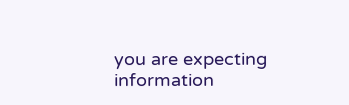you are expecting information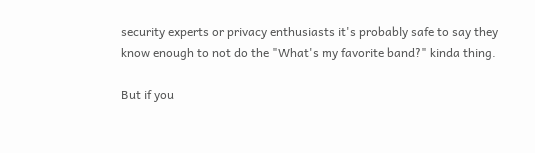security experts or privacy enthusiasts it's probably safe to say they know enough to not do the "What's my favorite band?" kinda thing.

But if you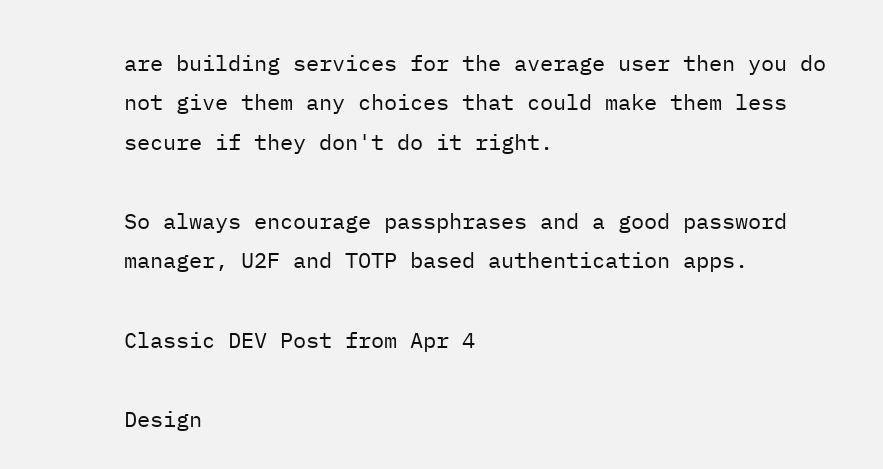are building services for the average user then you do not give them any choices that could make them less secure if they don't do it right.

So always encourage passphrases and a good password manager, U2F and TOTP based authentication apps.

Classic DEV Post from Apr 4

Design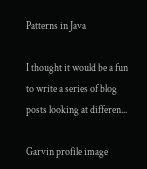Patterns in Java

I thought it would be a fun to write a series of blog posts looking at differen...

Garvin profile image